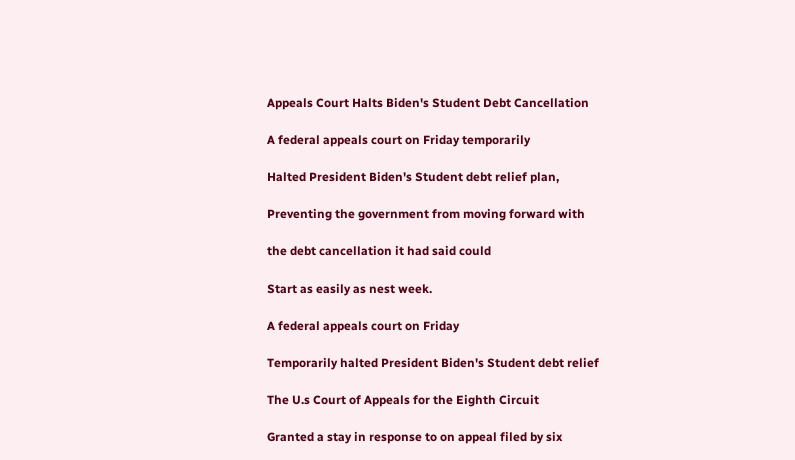Appeals Court Halts Biden's Student Debt Cancellation

A federal appeals court on Friday temporarily

Halted President Biden's Student debt relief plan,

Preventing the government from moving forward with

the debt cancellation it had said could

Start as easily as nest week.

A federal appeals court on Friday

Temporarily halted President Biden's Student debt relief

The U.s Court of Appeals for the Eighth Circuit

Granted a stay in response to on appeal filed by six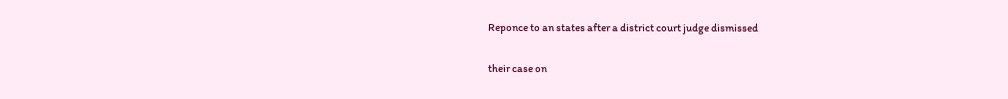Reponce to an states after a district court judge dismissed

their case on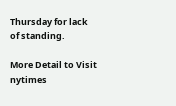Thursday for lack of standing.

More Detail to Visit nytimes